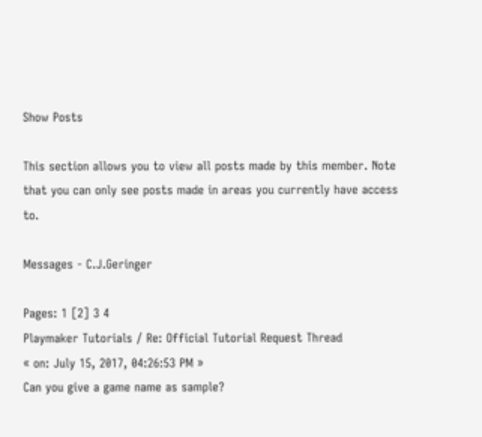Show Posts

This section allows you to view all posts made by this member. Note that you can only see posts made in areas you currently have access to.

Messages - C.J.Geringer

Pages: 1 [2] 3 4
Playmaker Tutorials / Re: Official Tutorial Request Thread
« on: July 15, 2017, 04:26:53 PM »
Can you give a game name as sample?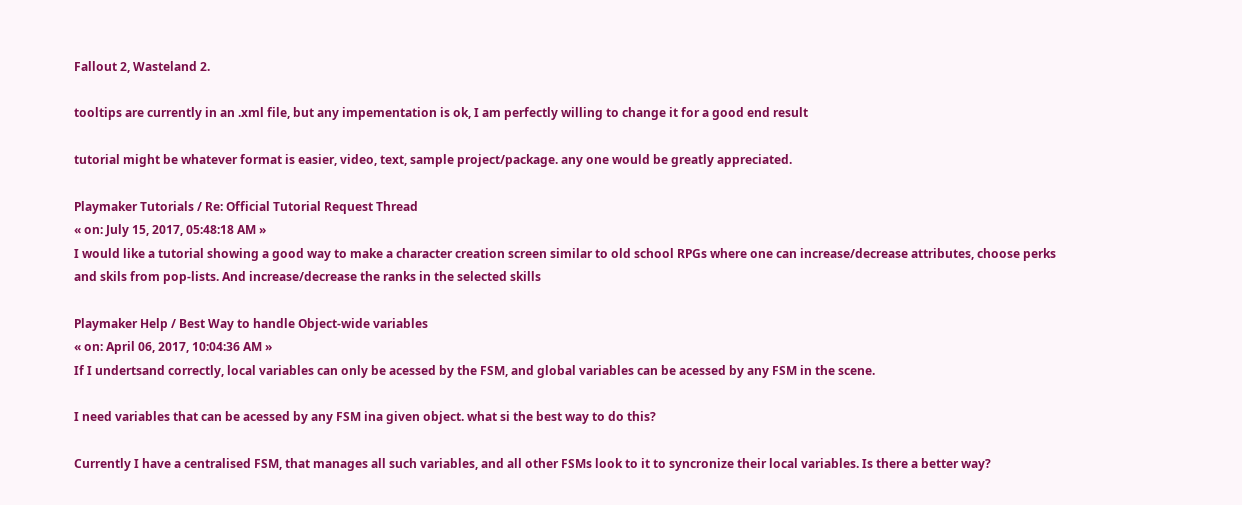Fallout 2, Wasteland 2.

tooltips are currently in an .xml file, but any impementation is ok, I am perfectly willing to change it for a good end result

tutorial might be whatever format is easier, video, text, sample project/package. any one would be greatly appreciated.

Playmaker Tutorials / Re: Official Tutorial Request Thread
« on: July 15, 2017, 05:48:18 AM »
I would like a tutorial showing a good way to make a character creation screen similar to old school RPGs where one can increase/decrease attributes, choose perks and skils from pop-lists. And increase/decrease the ranks in the selected skills

Playmaker Help / Best Way to handle Object-wide variables
« on: April 06, 2017, 10:04:36 AM »
If I undertsand correctly, local variables can only be acessed by the FSM, and global variables can be acessed by any FSM in the scene.

I need variables that can be acessed by any FSM ina given object. what si the best way to do this?

Currently I have a centralised FSM, that manages all such variables, and all other FSMs look to it to syncronize their local variables. Is there a better way?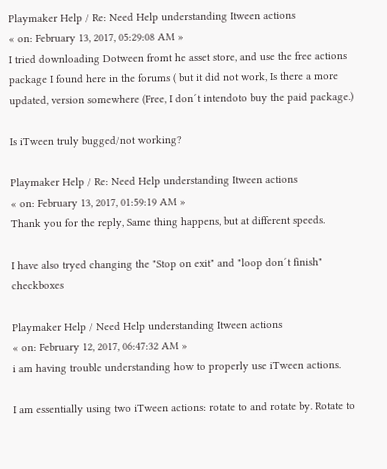Playmaker Help / Re: Need Help understanding Itween actions
« on: February 13, 2017, 05:29:08 AM »
I tried downloading Dotween fromt he asset store, and use the free actions package I found here in the forums ( but it did not work, Is there a more updated, version somewhere (Free, I don´t intendoto buy the paid package.)

Is iTween truly bugged/not working?

Playmaker Help / Re: Need Help understanding Itween actions
« on: February 13, 2017, 01:59:19 AM »
Thank you for the reply, Same thing happens, but at different speeds.

I have also tryed changing the "Stop on exit" and "loop don´t finish" checkboxes

Playmaker Help / Need Help understanding Itween actions
« on: February 12, 2017, 06:47:32 AM »
i am having trouble understanding how to properly use iTween actions.

I am essentially using two iTween actions: rotate to and rotate by. Rotate to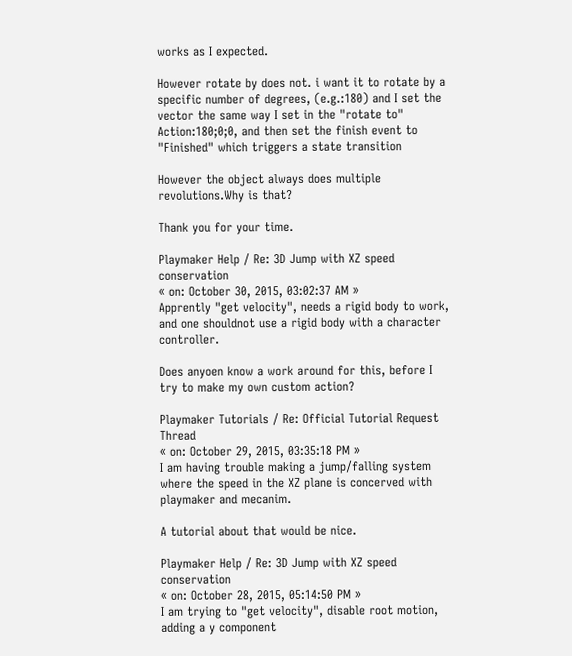works as I expected.

However rotate by does not. i want it to rotate by a specific number of degrees, (e.g.:180) and I set the vector the same way I set in the "rotate to" Action:180;0;0, and then set the finish event to "Finished" which triggers a state transition

However the object always does multiple revolutions.Why is that?

Thank you for your time.

Playmaker Help / Re: 3D Jump with XZ speed conservation
« on: October 30, 2015, 03:02:37 AM »
Apprently "get velocity", needs a rigid body to work, and one shouldnot use a rigid body with a character controller.

Does anyoen know a work around for this, before I try to make my own custom action?

Playmaker Tutorials / Re: Official Tutorial Request Thread
« on: October 29, 2015, 03:35:18 PM »
I am having trouble making a jump/falling system where the speed in the XZ plane is concerved with playmaker and mecanim.

A tutorial about that would be nice.

Playmaker Help / Re: 3D Jump with XZ speed conservation
« on: October 28, 2015, 05:14:50 PM »
I am trying to "get velocity", disable root motion, adding a y component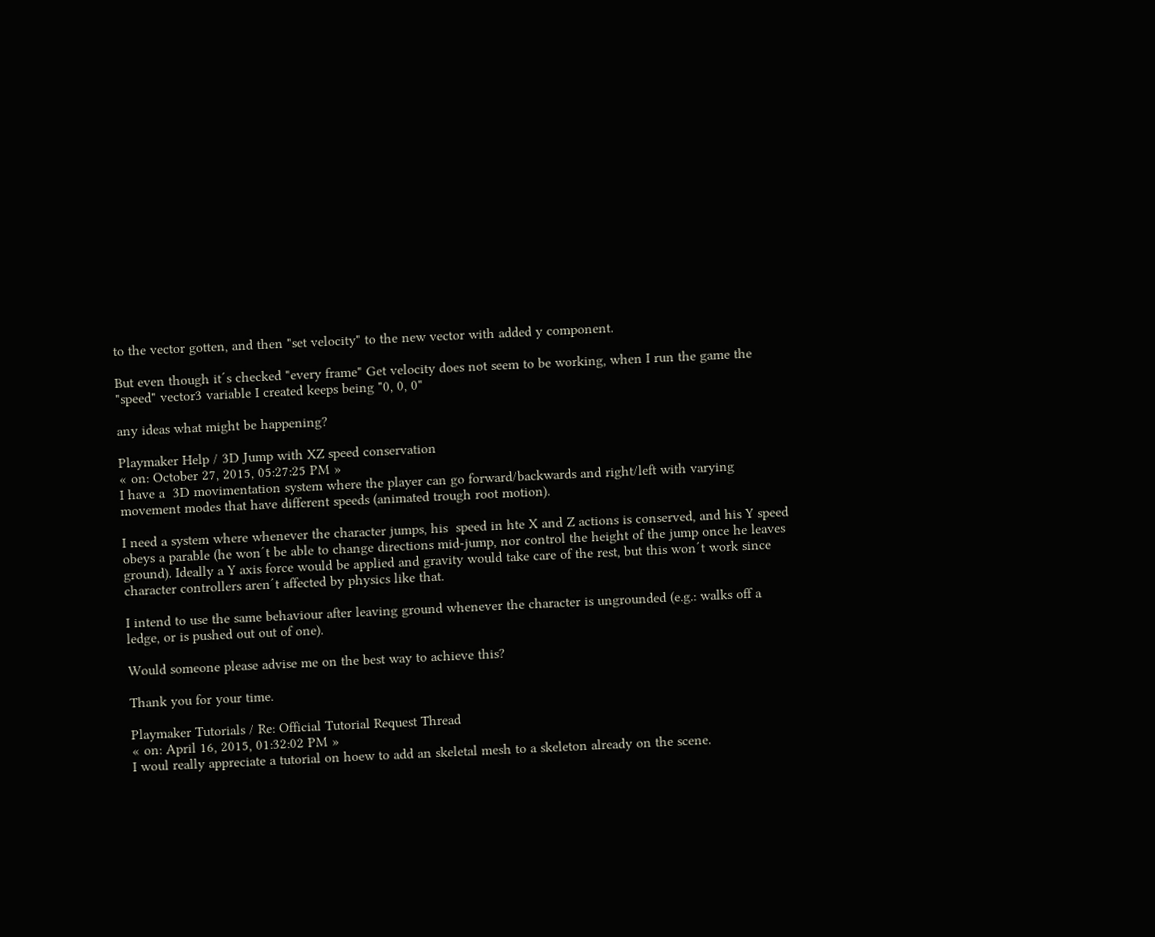to the vector gotten, and then "set velocity" to the new vector with added y component.

But even though it´s checked "every frame" Get velocity does not seem to be working, when I run the game the "speed" vector3 variable I created keeps being "0, 0, 0"

any ideas what might be happening?

Playmaker Help / 3D Jump with XZ speed conservation
« on: October 27, 2015, 05:27:25 PM »
I have a  3D movimentation system where the player can go forward/backwards and right/left with varying movement modes that have different speeds (animated trough root motion).

I need a system where whenever the character jumps, his  speed in hte X and Z actions is conserved, and his Y speed obeys a parable (he won´t be able to change directions mid-jump, nor control the height of the jump once he leaves ground). Ideally a Y axis force would be applied and gravity would take care of the rest, but this won´t work since character controllers aren´t affected by physics like that.

I intend to use the same behaviour after leaving ground whenever the character is ungrounded (e.g.: walks off a ledge, or is pushed out out of one).

Would someone please advise me on the best way to achieve this?

Thank you for your time.

Playmaker Tutorials / Re: Official Tutorial Request Thread
« on: April 16, 2015, 01:32:02 PM »
I woul really appreciate a tutorial on hoew to add an skeletal mesh to a skeleton already on the scene.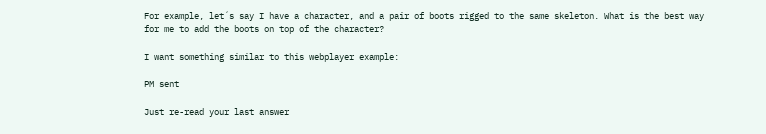For example, let´s say I have a character, and a pair of boots rigged to the same skeleton. What is the best way for me to add the boots on top of the character?

I want something similar to this webplayer example:

PM sent

Just re-read your last answer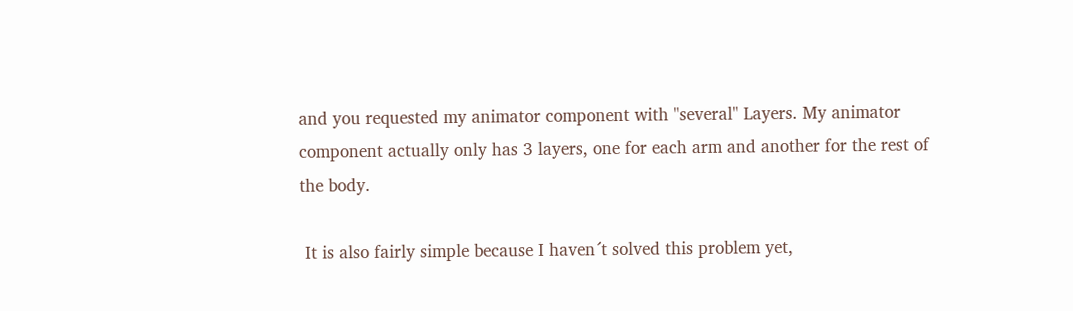and you requested my animator component with "several" Layers. My animator component actually only has 3 layers, one for each arm and another for the rest of the body.

 It is also fairly simple because I haven´t solved this problem yet,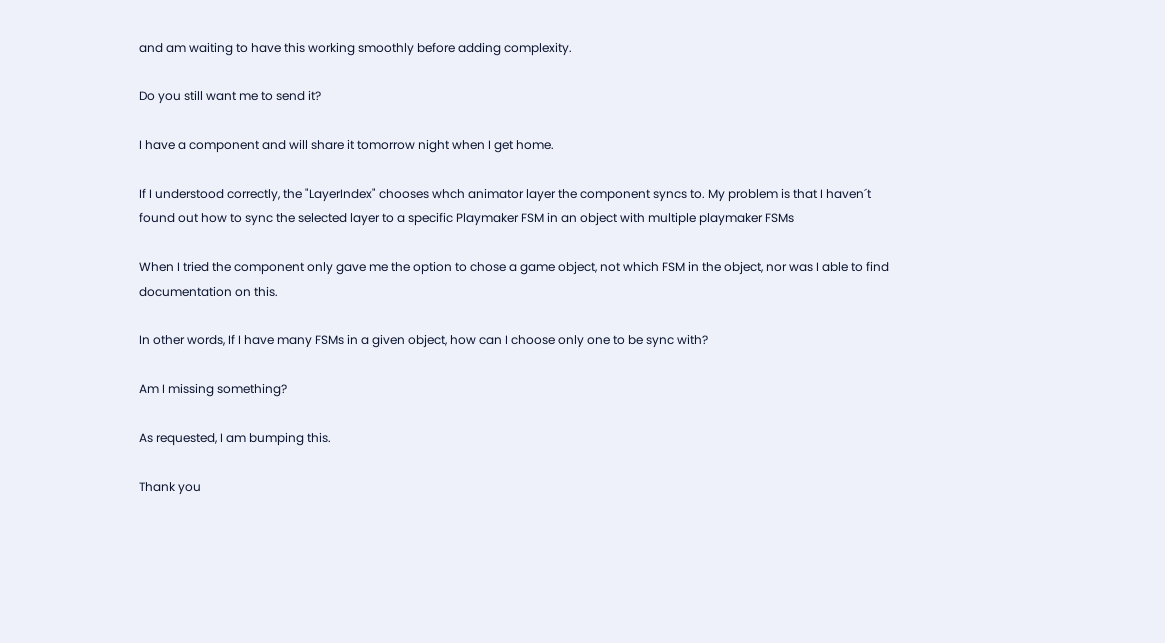and am waiting to have this working smoothly before adding complexity.

Do you still want me to send it?

I have a component and will share it tomorrow night when I get home.

If I understood correctly, the "LayerIndex" chooses whch animator layer the component syncs to. My problem is that I haven´t found out how to sync the selected layer to a specific Playmaker FSM in an object with multiple playmaker FSMs

When I tried the component only gave me the option to chose a game object, not which FSM in the object, nor was I able to find documentation on this.

In other words, If I have many FSMs in a given object, how can I choose only one to be sync with?

Am I missing something?

As requested, I am bumping this.

Thank you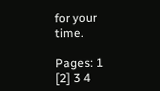for your time.

Pages: 1 [2] 3 4